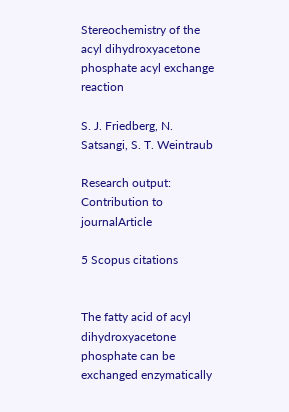Stereochemistry of the acyl dihydroxyacetone phosphate acyl exchange reaction

S. J. Friedberg, N. Satsangi, S. T. Weintraub

Research output: Contribution to journalArticle

5 Scopus citations


The fatty acid of acyl dihydroxyacetone phosphate can be exchanged enzymatically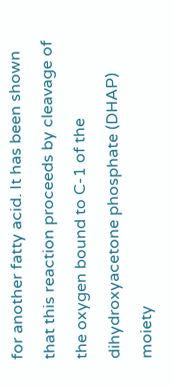for another fatty acid. It has been shown that this reaction proceeds by cleavage of the oxygen bound to C-1 of the dihydroxyacetone phosphate (DHAP) moiety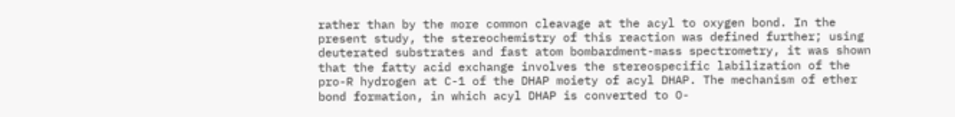rather than by the more common cleavage at the acyl to oxygen bond. In the present study, the stereochemistry of this reaction was defined further; using deuterated substrates and fast atom bombardment-mass spectrometry, it was shown that the fatty acid exchange involves the stereospecific labilization of the pro-R hydrogen at C-1 of the DHAP moiety of acyl DHAP. The mechanism of ether bond formation, in which acyl DHAP is converted to O-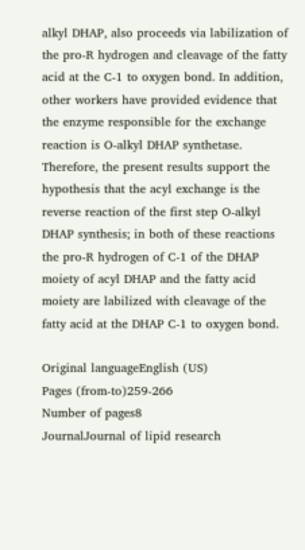alkyl DHAP, also proceeds via labilization of the pro-R hydrogen and cleavage of the fatty acid at the C-1 to oxygen bond. In addition, other workers have provided evidence that the enzyme responsible for the exchange reaction is O-alkyl DHAP synthetase. Therefore, the present results support the hypothesis that the acyl exchange is the reverse reaction of the first step O-alkyl DHAP synthesis; in both of these reactions the pro-R hydrogen of C-1 of the DHAP moiety of acyl DHAP and the fatty acid moiety are labilized with cleavage of the fatty acid at the DHAP C-1 to oxygen bond.

Original languageEnglish (US)
Pages (from-to)259-266
Number of pages8
JournalJournal of lipid research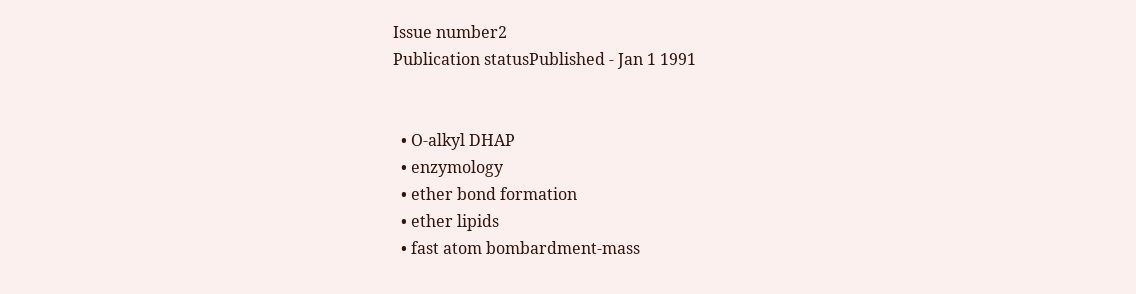Issue number2
Publication statusPublished - Jan 1 1991


  • O-alkyl DHAP
  • enzymology
  • ether bond formation
  • ether lipids
  • fast atom bombardment-mass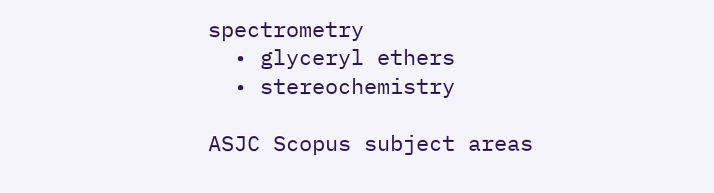spectrometry
  • glyceryl ethers
  • stereochemistry

ASJC Scopus subject areas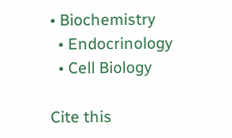• Biochemistry
  • Endocrinology
  • Cell Biology

Cite this